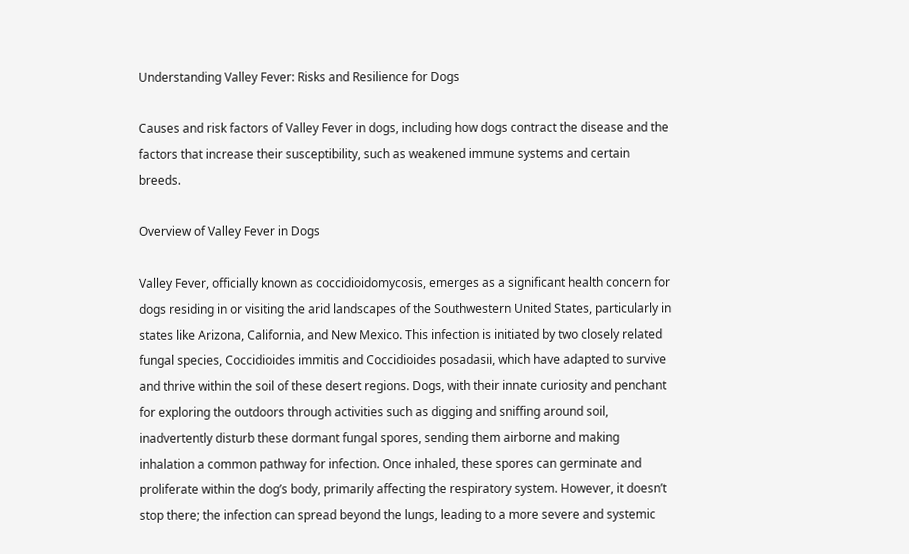Understanding Valley Fever: Risks and Resilience for Dogs

Causes and risk factors of Valley Fever in dogs, including how dogs contract the disease and the factors that increase their susceptibility, such as weakened immune systems and certain breeds.

Overview of Valley Fever in Dogs

Valley Fever, officially known as coccidioidomycosis, emerges as a significant health concern for dogs residing in or visiting the arid landscapes of the Southwestern United States, particularly in states like Arizona, California, and New Mexico. This infection is initiated by two closely related fungal species, Coccidioides immitis and Coccidioides posadasii, which have adapted to survive and thrive within the soil of these desert regions. Dogs, with their innate curiosity and penchant for exploring the outdoors through activities such as digging and sniffing around soil, inadvertently disturb these dormant fungal spores, sending them airborne and making inhalation a common pathway for infection. Once inhaled, these spores can germinate and proliferate within the dog’s body, primarily affecting the respiratory system. However, it doesn’t stop there; the infection can spread beyond the lungs, leading to a more severe and systemic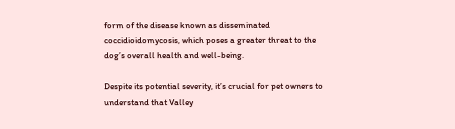form of the disease known as disseminated coccidioidomycosis, which poses a greater threat to the dog’s overall health and well-being.

Despite its potential severity, it’s crucial for pet owners to understand that Valley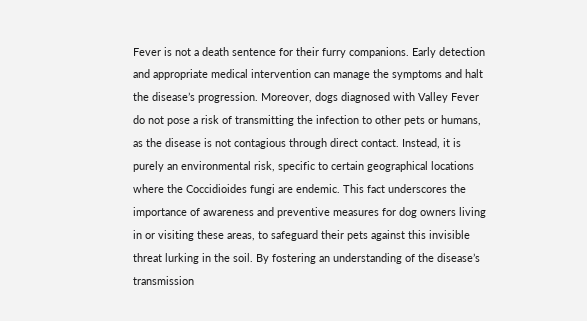Fever is not a death sentence for their furry companions. Early detection and appropriate medical intervention can manage the symptoms and halt the disease’s progression. Moreover, dogs diagnosed with Valley Fever do not pose a risk of transmitting the infection to other pets or humans, as the disease is not contagious through direct contact. Instead, it is purely an environmental risk, specific to certain geographical locations where the Coccidioides fungi are endemic. This fact underscores the importance of awareness and preventive measures for dog owners living in or visiting these areas, to safeguard their pets against this invisible threat lurking in the soil. By fostering an understanding of the disease’s transmission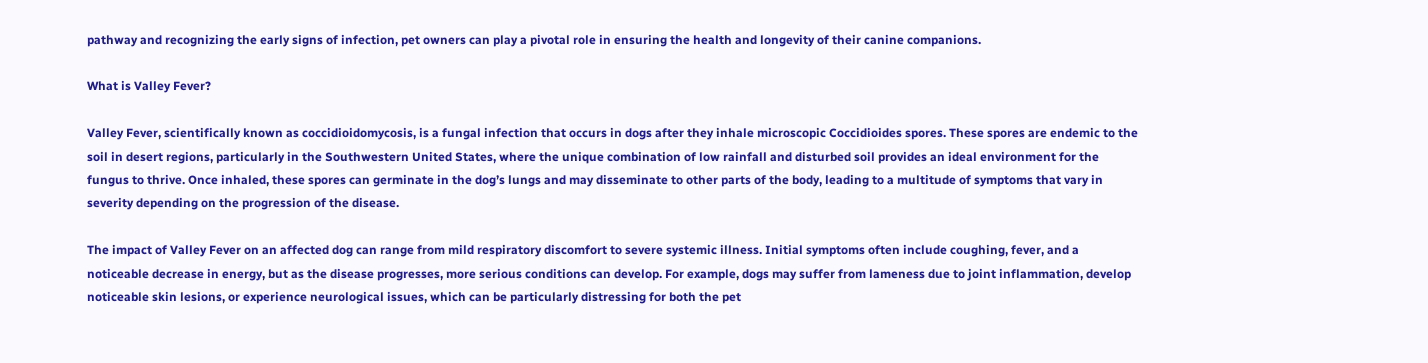pathway and recognizing the early signs of infection, pet owners can play a pivotal role in ensuring the health and longevity of their canine companions.

What is Valley Fever?

Valley Fever, scientifically known as coccidioidomycosis, is a fungal infection that occurs in dogs after they inhale microscopic Coccidioides spores. These spores are endemic to the soil in desert regions, particularly in the Southwestern United States, where the unique combination of low rainfall and disturbed soil provides an ideal environment for the fungus to thrive. Once inhaled, these spores can germinate in the dog’s lungs and may disseminate to other parts of the body, leading to a multitude of symptoms that vary in severity depending on the progression of the disease.

The impact of Valley Fever on an affected dog can range from mild respiratory discomfort to severe systemic illness. Initial symptoms often include coughing, fever, and a noticeable decrease in energy, but as the disease progresses, more serious conditions can develop. For example, dogs may suffer from lameness due to joint inflammation, develop noticeable skin lesions, or experience neurological issues, which can be particularly distressing for both the pet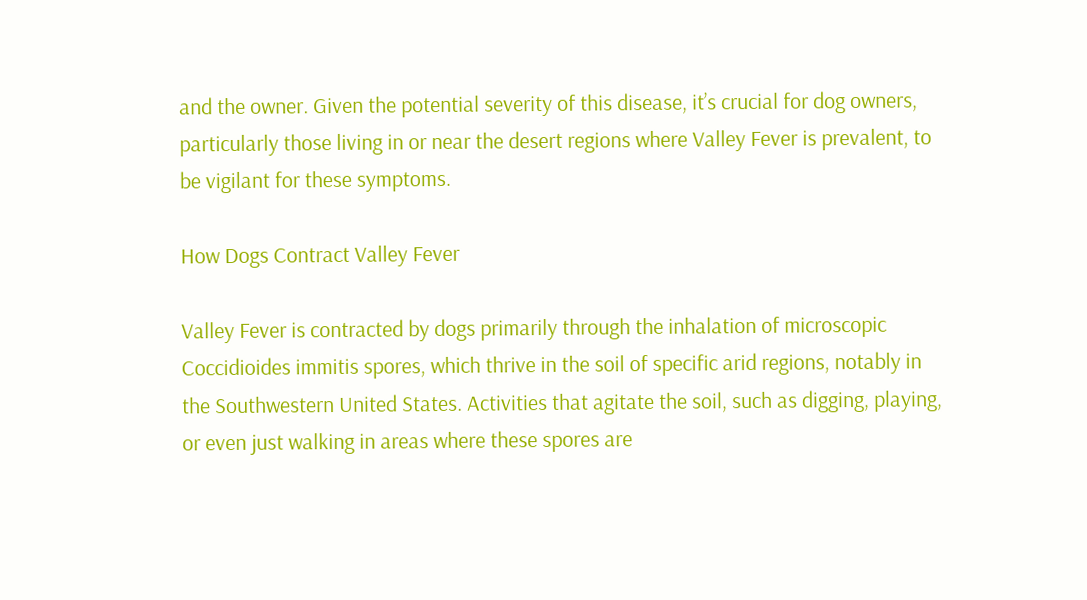and the owner. Given the potential severity of this disease, it’s crucial for dog owners, particularly those living in or near the desert regions where Valley Fever is prevalent, to be vigilant for these symptoms.

How Dogs Contract Valley Fever

Valley Fever is contracted by dogs primarily through the inhalation of microscopic Coccidioides immitis spores, which thrive in the soil of specific arid regions, notably in the Southwestern United States. Activities that agitate the soil, such as digging, playing, or even just walking in areas where these spores are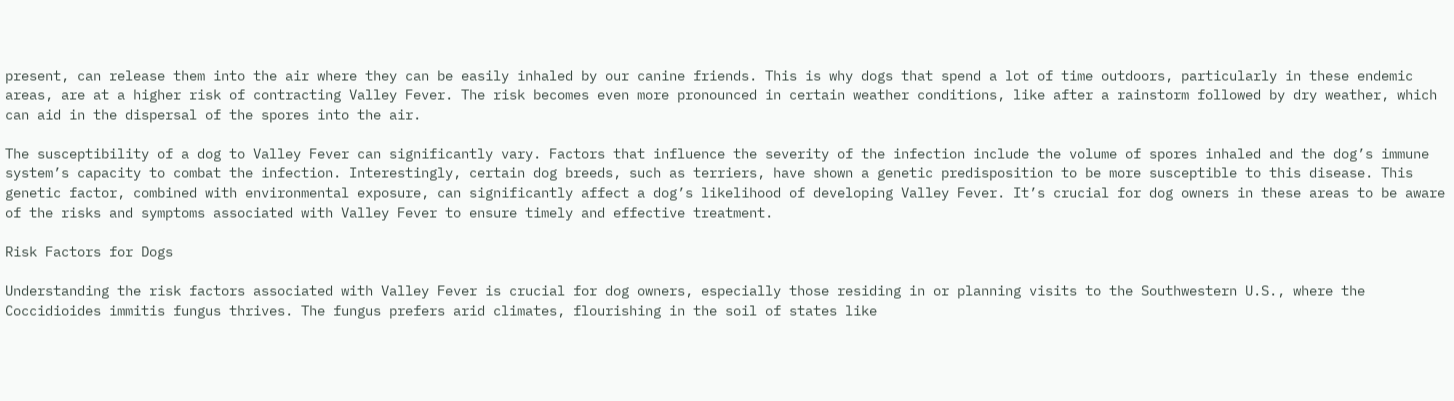present, can release them into the air where they can be easily inhaled by our canine friends. This is why dogs that spend a lot of time outdoors, particularly in these endemic areas, are at a higher risk of contracting Valley Fever. The risk becomes even more pronounced in certain weather conditions, like after a rainstorm followed by dry weather, which can aid in the dispersal of the spores into the air.

The susceptibility of a dog to Valley Fever can significantly vary. Factors that influence the severity of the infection include the volume of spores inhaled and the dog’s immune system’s capacity to combat the infection. Interestingly, certain dog breeds, such as terriers, have shown a genetic predisposition to be more susceptible to this disease. This genetic factor, combined with environmental exposure, can significantly affect a dog’s likelihood of developing Valley Fever. It’s crucial for dog owners in these areas to be aware of the risks and symptoms associated with Valley Fever to ensure timely and effective treatment.

Risk Factors for Dogs

Understanding the risk factors associated with Valley Fever is crucial for dog owners, especially those residing in or planning visits to the Southwestern U.S., where the Coccidioides immitis fungus thrives. The fungus prefers arid climates, flourishing in the soil of states like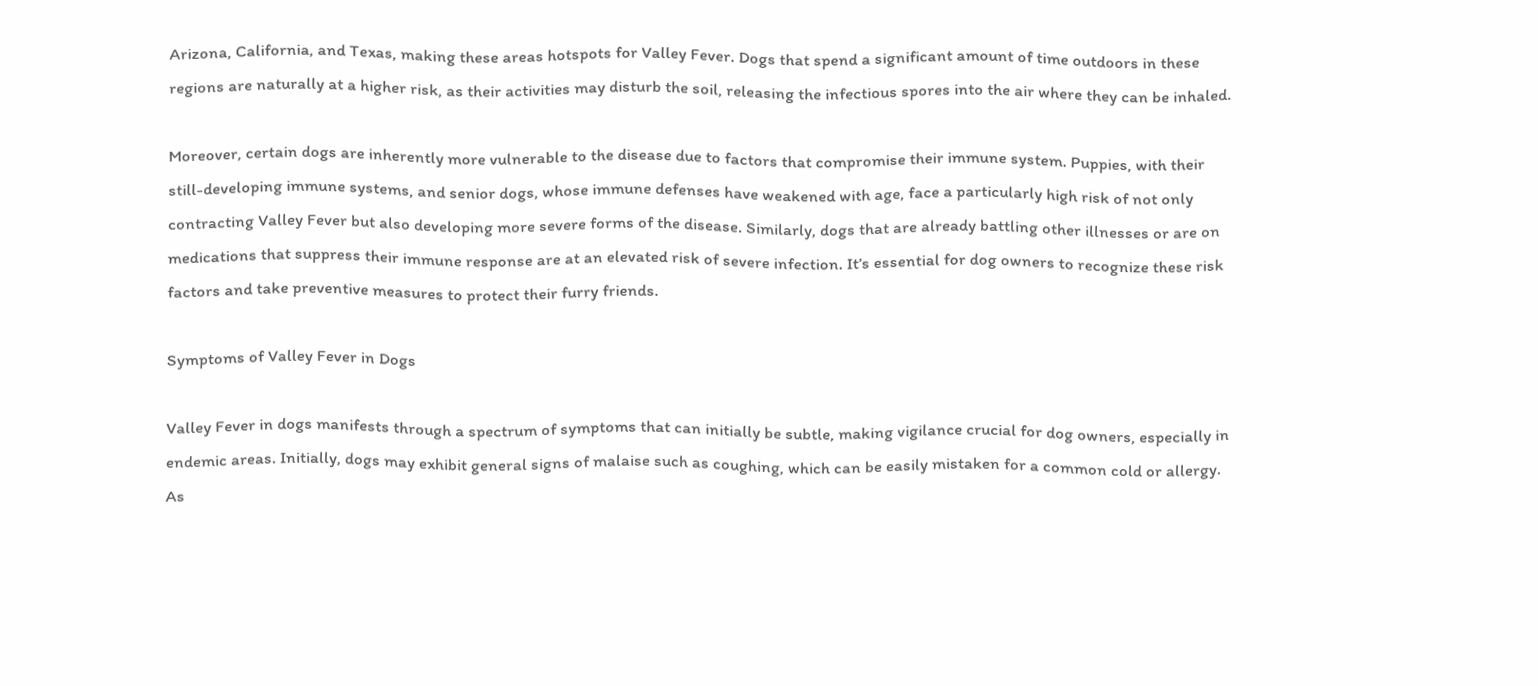Arizona, California, and Texas, making these areas hotspots for Valley Fever. Dogs that spend a significant amount of time outdoors in these regions are naturally at a higher risk, as their activities may disturb the soil, releasing the infectious spores into the air where they can be inhaled.

Moreover, certain dogs are inherently more vulnerable to the disease due to factors that compromise their immune system. Puppies, with their still-developing immune systems, and senior dogs, whose immune defenses have weakened with age, face a particularly high risk of not only contracting Valley Fever but also developing more severe forms of the disease. Similarly, dogs that are already battling other illnesses or are on medications that suppress their immune response are at an elevated risk of severe infection. It’s essential for dog owners to recognize these risk factors and take preventive measures to protect their furry friends.

Symptoms of Valley Fever in Dogs

Valley Fever in dogs manifests through a spectrum of symptoms that can initially be subtle, making vigilance crucial for dog owners, especially in endemic areas. Initially, dogs may exhibit general signs of malaise such as coughing, which can be easily mistaken for a common cold or allergy. As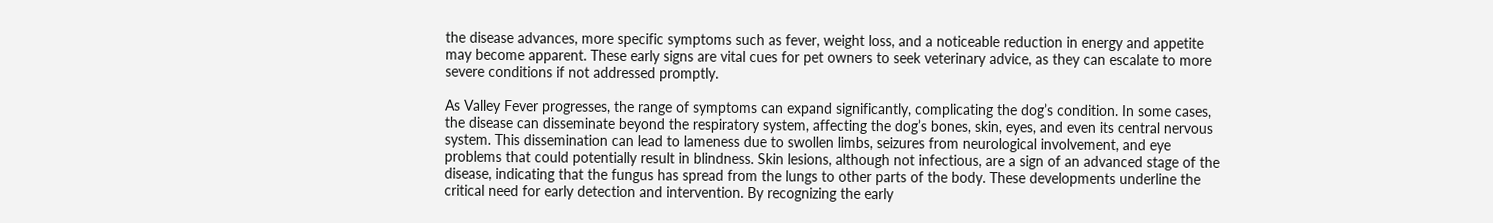the disease advances, more specific symptoms such as fever, weight loss, and a noticeable reduction in energy and appetite may become apparent. These early signs are vital cues for pet owners to seek veterinary advice, as they can escalate to more severe conditions if not addressed promptly.

As Valley Fever progresses, the range of symptoms can expand significantly, complicating the dog’s condition. In some cases, the disease can disseminate beyond the respiratory system, affecting the dog’s bones, skin, eyes, and even its central nervous system. This dissemination can lead to lameness due to swollen limbs, seizures from neurological involvement, and eye problems that could potentially result in blindness. Skin lesions, although not infectious, are a sign of an advanced stage of the disease, indicating that the fungus has spread from the lungs to other parts of the body. These developments underline the critical need for early detection and intervention. By recognizing the early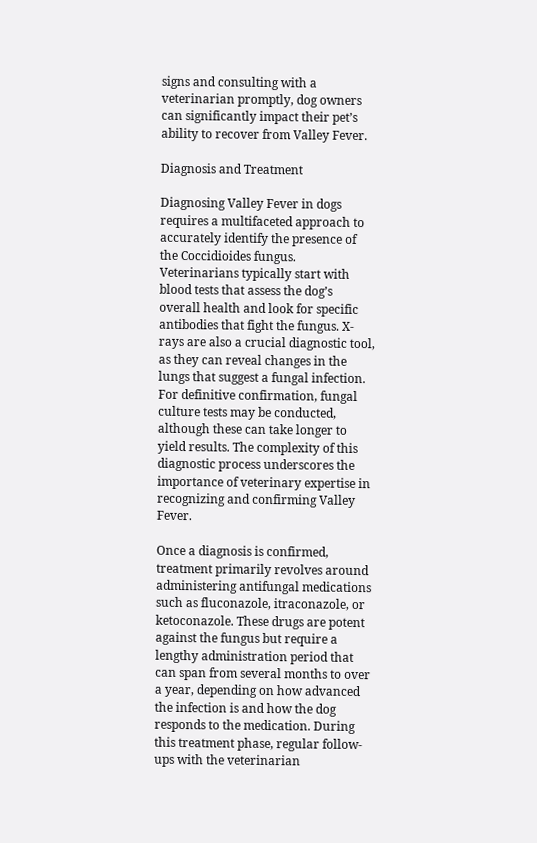signs and consulting with a veterinarian promptly, dog owners can significantly impact their pet’s ability to recover from Valley Fever.

Diagnosis and Treatment

Diagnosing Valley Fever in dogs requires a multifaceted approach to accurately identify the presence of the Coccidioides fungus. Veterinarians typically start with blood tests that assess the dog’s overall health and look for specific antibodies that fight the fungus. X-rays are also a crucial diagnostic tool, as they can reveal changes in the lungs that suggest a fungal infection. For definitive confirmation, fungal culture tests may be conducted, although these can take longer to yield results. The complexity of this diagnostic process underscores the importance of veterinary expertise in recognizing and confirming Valley Fever.

Once a diagnosis is confirmed, treatment primarily revolves around administering antifungal medications such as fluconazole, itraconazole, or ketoconazole. These drugs are potent against the fungus but require a lengthy administration period that can span from several months to over a year, depending on how advanced the infection is and how the dog responds to the medication. During this treatment phase, regular follow-ups with the veterinarian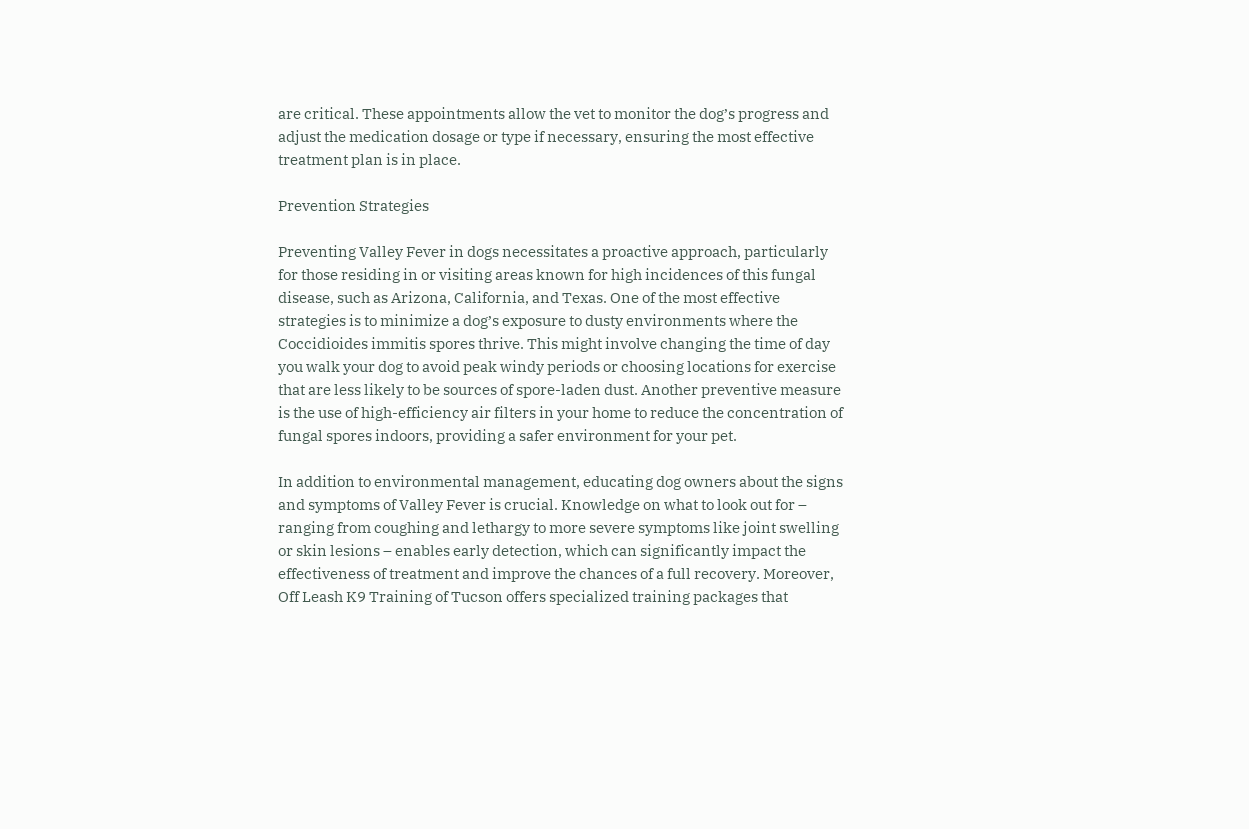are critical. These appointments allow the vet to monitor the dog’s progress and adjust the medication dosage or type if necessary, ensuring the most effective treatment plan is in place.

Prevention Strategies

Preventing Valley Fever in dogs necessitates a proactive approach, particularly for those residing in or visiting areas known for high incidences of this fungal disease, such as Arizona, California, and Texas. One of the most effective strategies is to minimize a dog’s exposure to dusty environments where the Coccidioides immitis spores thrive. This might involve changing the time of day you walk your dog to avoid peak windy periods or choosing locations for exercise that are less likely to be sources of spore-laden dust. Another preventive measure is the use of high-efficiency air filters in your home to reduce the concentration of fungal spores indoors, providing a safer environment for your pet.

In addition to environmental management, educating dog owners about the signs and symptoms of Valley Fever is crucial. Knowledge on what to look out for – ranging from coughing and lethargy to more severe symptoms like joint swelling or skin lesions – enables early detection, which can significantly impact the effectiveness of treatment and improve the chances of a full recovery. Moreover, Off Leash K9 Training of Tucson offers specialized training packages that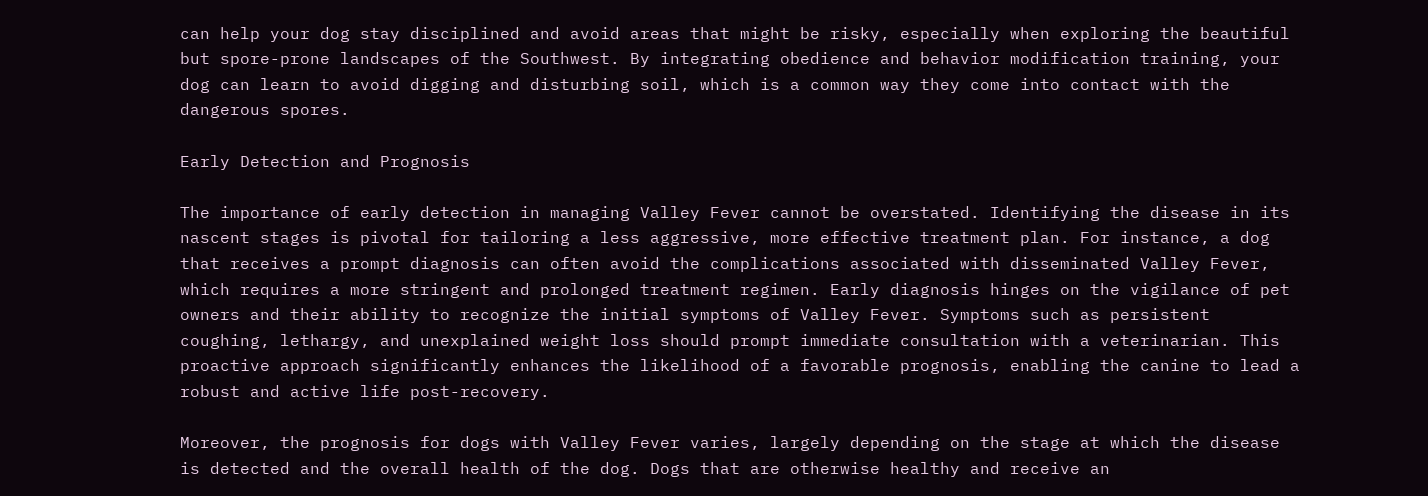can help your dog stay disciplined and avoid areas that might be risky, especially when exploring the beautiful but spore-prone landscapes of the Southwest. By integrating obedience and behavior modification training, your dog can learn to avoid digging and disturbing soil, which is a common way they come into contact with the dangerous spores.

Early Detection and Prognosis

The importance of early detection in managing Valley Fever cannot be overstated. Identifying the disease in its nascent stages is pivotal for tailoring a less aggressive, more effective treatment plan. For instance, a dog that receives a prompt diagnosis can often avoid the complications associated with disseminated Valley Fever, which requires a more stringent and prolonged treatment regimen. Early diagnosis hinges on the vigilance of pet owners and their ability to recognize the initial symptoms of Valley Fever. Symptoms such as persistent coughing, lethargy, and unexplained weight loss should prompt immediate consultation with a veterinarian. This proactive approach significantly enhances the likelihood of a favorable prognosis, enabling the canine to lead a robust and active life post-recovery.

Moreover, the prognosis for dogs with Valley Fever varies, largely depending on the stage at which the disease is detected and the overall health of the dog. Dogs that are otherwise healthy and receive an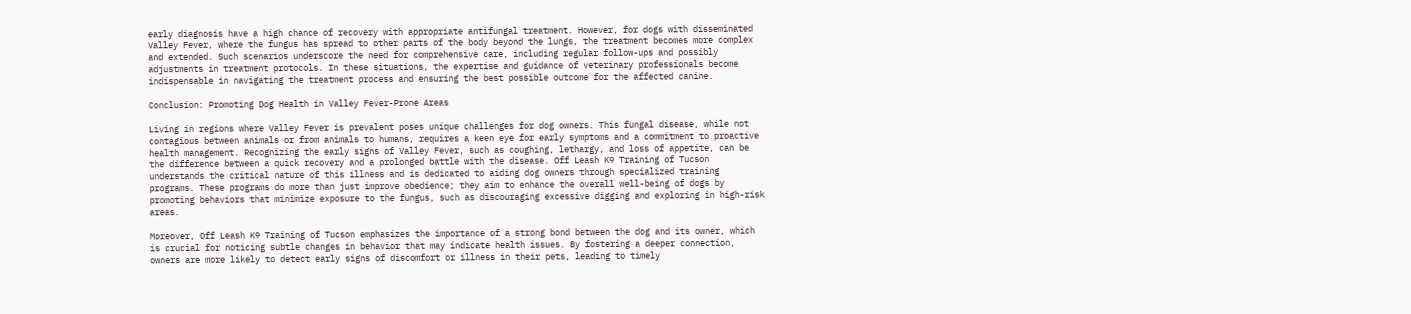early diagnosis have a high chance of recovery with appropriate antifungal treatment. However, for dogs with disseminated Valley Fever, where the fungus has spread to other parts of the body beyond the lungs, the treatment becomes more complex and extended. Such scenarios underscore the need for comprehensive care, including regular follow-ups and possibly adjustments in treatment protocols. In these situations, the expertise and guidance of veterinary professionals become indispensable in navigating the treatment process and ensuring the best possible outcome for the affected canine.

Conclusion: Promoting Dog Health in Valley Fever-Prone Areas

Living in regions where Valley Fever is prevalent poses unique challenges for dog owners. This fungal disease, while not contagious between animals or from animals to humans, requires a keen eye for early symptoms and a commitment to proactive health management. Recognizing the early signs of Valley Fever, such as coughing, lethargy, and loss of appetite, can be the difference between a quick recovery and a prolonged battle with the disease. Off Leash K9 Training of Tucson understands the critical nature of this illness and is dedicated to aiding dog owners through specialized training programs. These programs do more than just improve obedience; they aim to enhance the overall well-being of dogs by promoting behaviors that minimize exposure to the fungus, such as discouraging excessive digging and exploring in high-risk areas.

Moreover, Off Leash K9 Training of Tucson emphasizes the importance of a strong bond between the dog and its owner, which is crucial for noticing subtle changes in behavior that may indicate health issues. By fostering a deeper connection, owners are more likely to detect early signs of discomfort or illness in their pets, leading to timely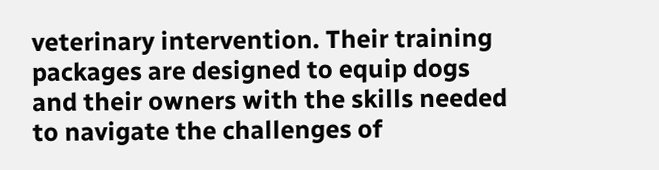veterinary intervention. Their training packages are designed to equip dogs and their owners with the skills needed to navigate the challenges of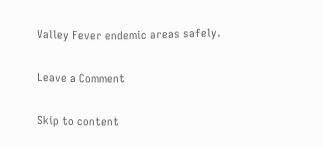Valley Fever endemic areas safely.

Leave a Comment

Skip to content